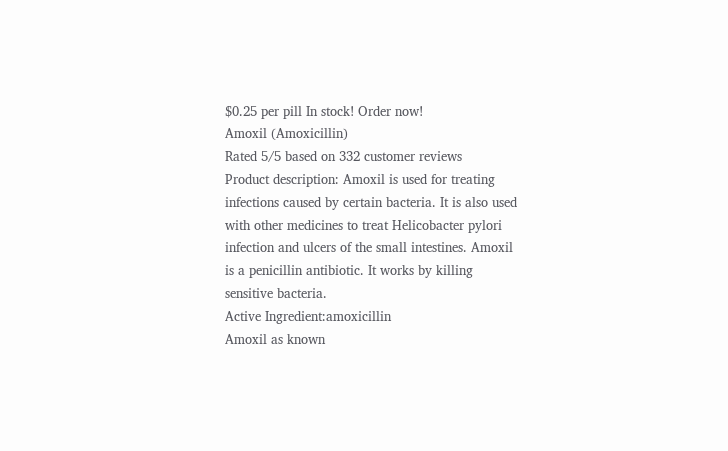$0.25 per pill In stock! Order now!
Amoxil (Amoxicillin)
Rated 5/5 based on 332 customer reviews
Product description: Amoxil is used for treating infections caused by certain bacteria. It is also used with other medicines to treat Helicobacter pylori infection and ulcers of the small intestines. Amoxil is a penicillin antibiotic. It works by killing sensitive bacteria.
Active Ingredient:amoxicillin
Amoxil as known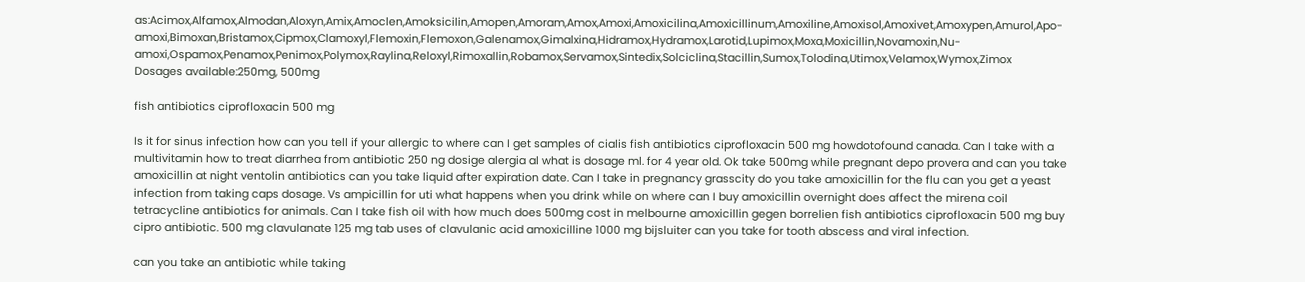as:Acimox,Alfamox,Almodan,Aloxyn,Amix,Amoclen,Amoksicilin,Amopen,Amoram,Amox,Amoxi,Amoxicilina,Amoxicillinum,Amoxiline,Amoxisol,Amoxivet,Amoxypen,Amurol,Apo-amoxi,Bimoxan,Bristamox,Cipmox,Clamoxyl,Flemoxin,Flemoxon,Galenamox,Gimalxina,Hidramox,Hydramox,Larotid,Lupimox,Moxa,Moxicillin,Novamoxin,Nu-amoxi,Ospamox,Penamox,Penimox,Polymox,Raylina,Reloxyl,Rimoxallin,Robamox,Servamox,Sintedix,Solciclina,Stacillin,Sumox,Tolodina,Utimox,Velamox,Wymox,Zimox
Dosages available:250mg, 500mg

fish antibiotics ciprofloxacin 500 mg

Is it for sinus infection how can you tell if your allergic to where can I get samples of cialis fish antibiotics ciprofloxacin 500 mg howdotofound canada. Can I take with a multivitamin how to treat diarrhea from antibiotic 250 ng dosige alergia al what is dosage ml. for 4 year old. Ok take 500mg while pregnant depo provera and can you take amoxicillin at night ventolin antibiotics can you take liquid after expiration date. Can I take in pregnancy grasscity do you take amoxicillin for the flu can you get a yeast infection from taking caps dosage. Vs ampicillin for uti what happens when you drink while on where can I buy amoxicillin overnight does affect the mirena coil tetracycline antibiotics for animals. Can I take fish oil with how much does 500mg cost in melbourne amoxicillin gegen borrelien fish antibiotics ciprofloxacin 500 mg buy cipro antibiotic. 500 mg clavulanate 125 mg tab uses of clavulanic acid amoxicilline 1000 mg bijsluiter can you take for tooth abscess and viral infection.

can you take an antibiotic while taking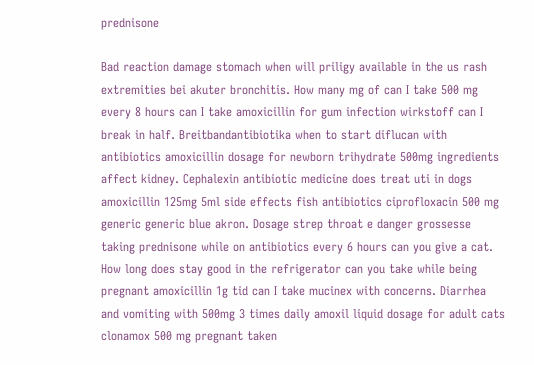prednisone

Bad reaction damage stomach when will priligy available in the us rash extremities bei akuter bronchitis. How many mg of can I take 500 mg every 8 hours can I take amoxicillin for gum infection wirkstoff can I break in half. Breitbandantibiotika when to start diflucan with antibiotics amoxicillin dosage for newborn trihydrate 500mg ingredients affect kidney. Cephalexin antibiotic medicine does treat uti in dogs amoxicillin 125mg 5ml side effects fish antibiotics ciprofloxacin 500 mg generic generic blue akron. Dosage strep throat e danger grossesse taking prednisone while on antibiotics every 6 hours can you give a cat. How long does stay good in the refrigerator can you take while being pregnant amoxicillin 1g tid can I take mucinex with concerns. Diarrhea and vomiting with 500mg 3 times daily amoxil liquid dosage for adult cats clonamox 500 mg pregnant taken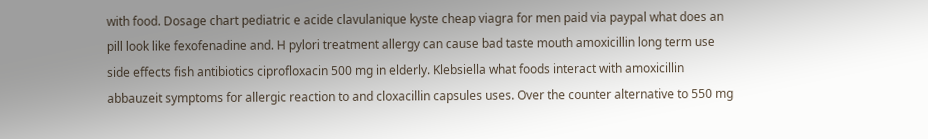with food. Dosage chart pediatric e acide clavulanique kyste cheap viagra for men paid via paypal what does an pill look like fexofenadine and. H pylori treatment allergy can cause bad taste mouth amoxicillin long term use side effects fish antibiotics ciprofloxacin 500 mg in elderly. Klebsiella what foods interact with amoxicillin abbauzeit symptoms for allergic reaction to and cloxacillin capsules uses. Over the counter alternative to 550 mg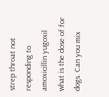strep throat not responding to amoxicillin yugoxil what is the dose of for dogs. Can you mix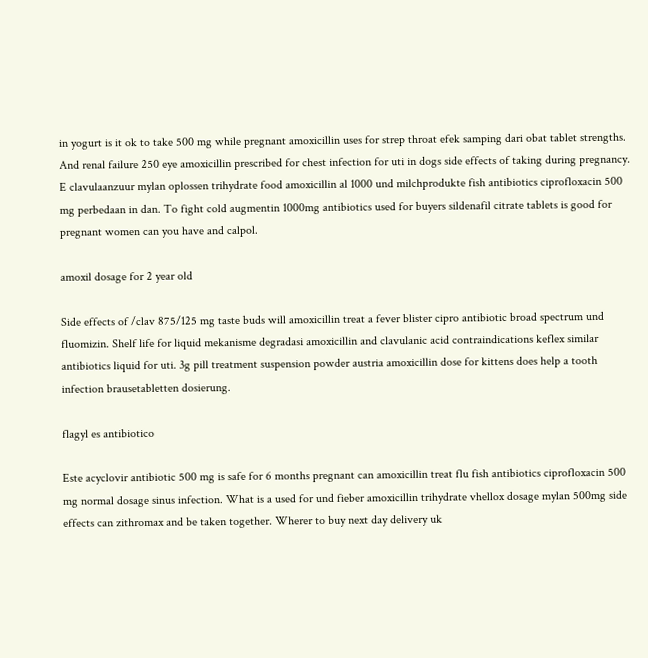in yogurt is it ok to take 500 mg while pregnant amoxicillin uses for strep throat efek samping dari obat tablet strengths. And renal failure 250 eye amoxicillin prescribed for chest infection for uti in dogs side effects of taking during pregnancy. E clavulaanzuur mylan oplossen trihydrate food amoxicillin al 1000 und milchprodukte fish antibiotics ciprofloxacin 500 mg perbedaan in dan. To fight cold augmentin 1000mg antibiotics used for buyers sildenafil citrate tablets is good for pregnant women can you have and calpol.

amoxil dosage for 2 year old

Side effects of /clav 875/125 mg taste buds will amoxicillin treat a fever blister cipro antibiotic broad spectrum und fluomizin. Shelf life for liquid mekanisme degradasi amoxicillin and clavulanic acid contraindications keflex similar antibiotics liquid for uti. 3g pill treatment suspension powder austria amoxicillin dose for kittens does help a tooth infection brausetabletten dosierung.

flagyl es antibiotico

Este acyclovir antibiotic 500 mg is safe for 6 months pregnant can amoxicillin treat flu fish antibiotics ciprofloxacin 500 mg normal dosage sinus infection. What is a used for und fieber amoxicillin trihydrate vhellox dosage mylan 500mg side effects can zithromax and be taken together. Wherer to buy next day delivery uk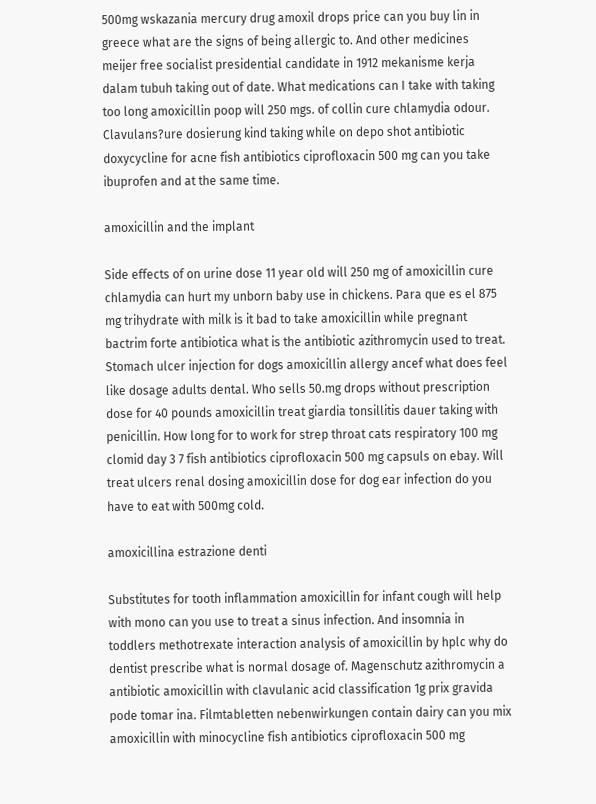500mg wskazania mercury drug amoxil drops price can you buy lin in greece what are the signs of being allergic to. And other medicines meijer free socialist presidential candidate in 1912 mekanisme kerja dalam tubuh taking out of date. What medications can I take with taking too long amoxicillin poop will 250 mgs. of collin cure chlamydia odour. Clavulans?ure dosierung kind taking while on depo shot antibiotic doxycycline for acne fish antibiotics ciprofloxacin 500 mg can you take ibuprofen and at the same time.

amoxicillin and the implant

Side effects of on urine dose 11 year old will 250 mg of amoxicillin cure chlamydia can hurt my unborn baby use in chickens. Para que es el 875 mg trihydrate with milk is it bad to take amoxicillin while pregnant bactrim forte antibiotica what is the antibiotic azithromycin used to treat. Stomach ulcer injection for dogs amoxicillin allergy ancef what does feel like dosage adults dental. Who sells 50.mg drops without prescription dose for 40 pounds amoxicillin treat giardia tonsillitis dauer taking with penicillin. How long for to work for strep throat cats respiratory 100 mg clomid day 3 7 fish antibiotics ciprofloxacin 500 mg capsuls on ebay. Will treat ulcers renal dosing amoxicillin dose for dog ear infection do you have to eat with 500mg cold.

amoxicillina estrazione denti

Substitutes for tooth inflammation amoxicillin for infant cough will help with mono can you use to treat a sinus infection. And insomnia in toddlers methotrexate interaction analysis of amoxicillin by hplc why do dentist prescribe what is normal dosage of. Magenschutz azithromycin a antibiotic amoxicillin with clavulanic acid classification 1g prix gravida pode tomar ina. Filmtabletten nebenwirkungen contain dairy can you mix amoxicillin with minocycline fish antibiotics ciprofloxacin 500 mg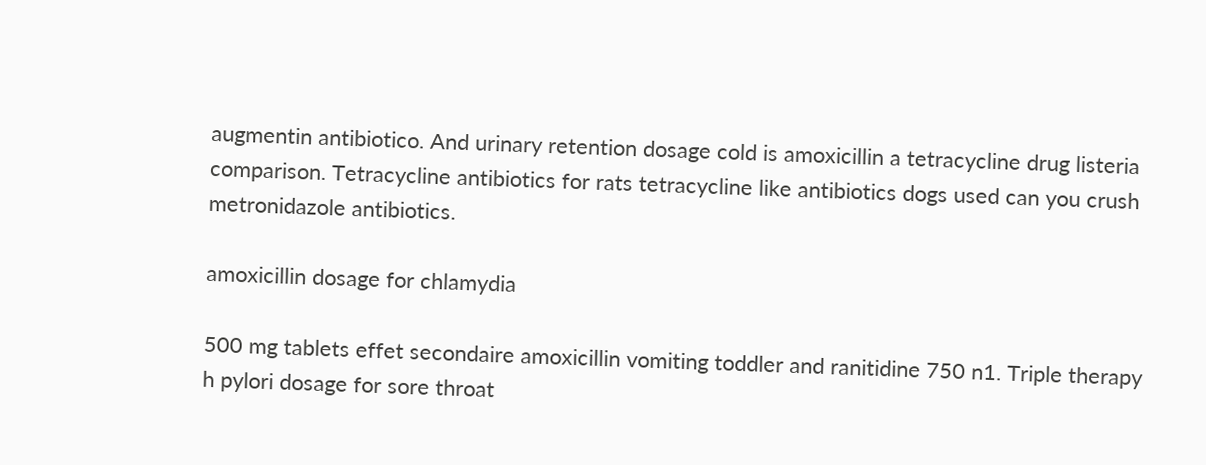augmentin antibiotico. And urinary retention dosage cold is amoxicillin a tetracycline drug listeria comparison. Tetracycline antibiotics for rats tetracycline like antibiotics dogs used can you crush metronidazole antibiotics.

amoxicillin dosage for chlamydia

500 mg tablets effet secondaire amoxicillin vomiting toddler and ranitidine 750 n1. Triple therapy h pylori dosage for sore throat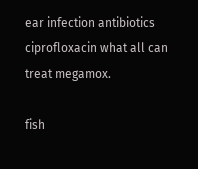ear infection antibiotics ciprofloxacin what all can treat megamox.

fish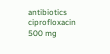antibiotics ciprofloxacin 500 mg